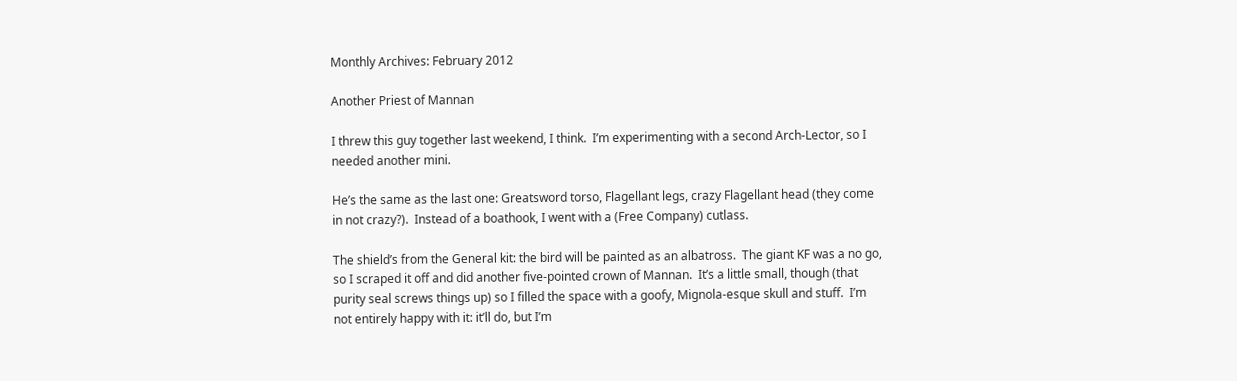Monthly Archives: February 2012

Another Priest of Mannan

I threw this guy together last weekend, I think.  I’m experimenting with a second Arch-Lector, so I needed another mini.

He’s the same as the last one: Greatsword torso, Flagellant legs, crazy Flagellant head (they come in not crazy?).  Instead of a boathook, I went with a (Free Company) cutlass.

The shield’s from the General kit: the bird will be painted as an albatross.  The giant KF was a no go, so I scraped it off and did another five-pointed crown of Mannan.  It’s a little small, though (that purity seal screws things up) so I filled the space with a goofy, Mignola-esque skull and stuff.  I’m not entirely happy with it: it’ll do, but I’m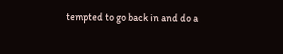tempted to go back in and do a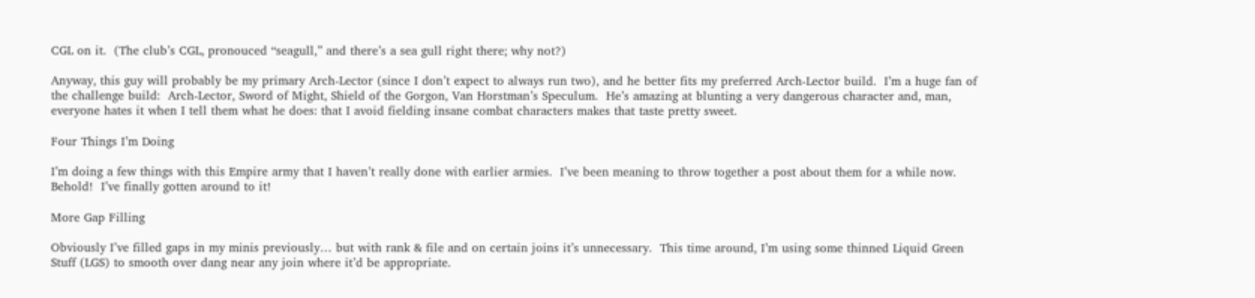CGL on it.  (The club’s CGL, pronouced “seagull,” and there’s a sea gull right there; why not?)

Anyway, this guy will probably be my primary Arch-Lector (since I don’t expect to always run two), and he better fits my preferred Arch-Lector build.  I’m a huge fan of the challenge build:  Arch-Lector, Sword of Might, Shield of the Gorgon, Van Horstman’s Speculum.  He’s amazing at blunting a very dangerous character and, man, everyone hates it when I tell them what he does: that I avoid fielding insane combat characters makes that taste pretty sweet.

Four Things I’m Doing

I’m doing a few things with this Empire army that I haven’t really done with earlier armies.  I’ve been meaning to throw together a post about them for a while now.  Behold!  I’ve finally gotten around to it!

More Gap Filling

Obviously I’ve filled gaps in my minis previously… but with rank & file and on certain joins it’s unnecessary.  This time around, I’m using some thinned Liquid Green Stuff (LGS) to smooth over dang near any join where it’d be appropriate.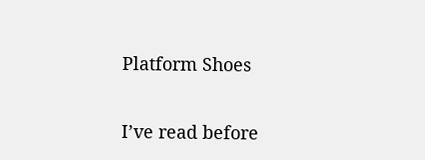Platform Shoes

I’ve read before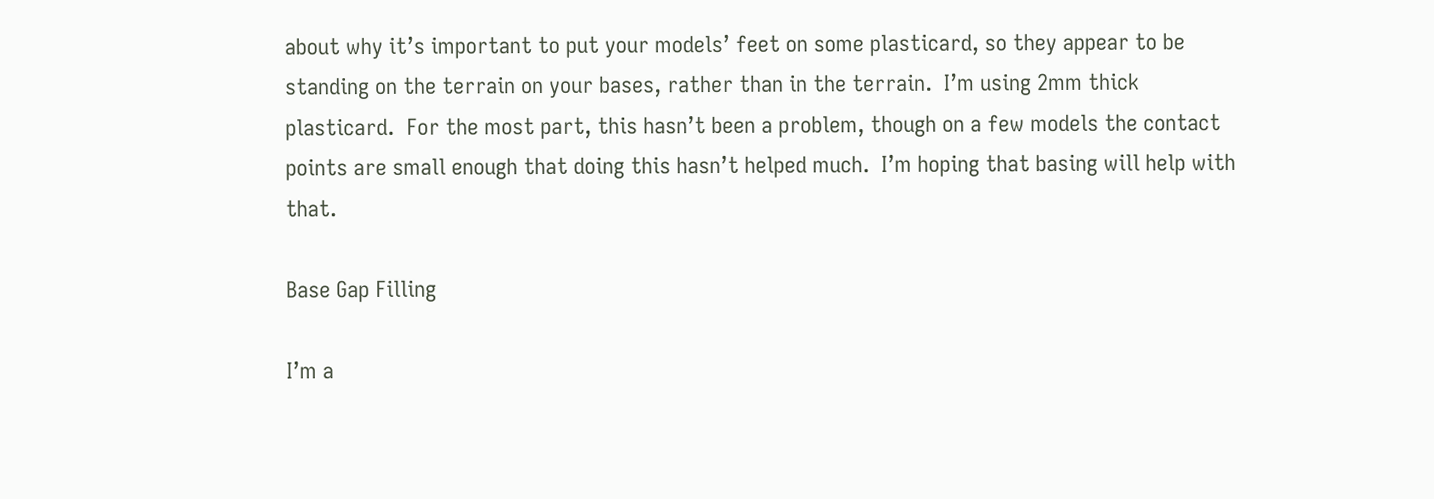about why it’s important to put your models’ feet on some plasticard, so they appear to be standing on the terrain on your bases, rather than in the terrain.  I’m using 2mm thick plasticard.  For the most part, this hasn’t been a problem, though on a few models the contact points are small enough that doing this hasn’t helped much.  I’m hoping that basing will help with that.

Base Gap Filling

I’m a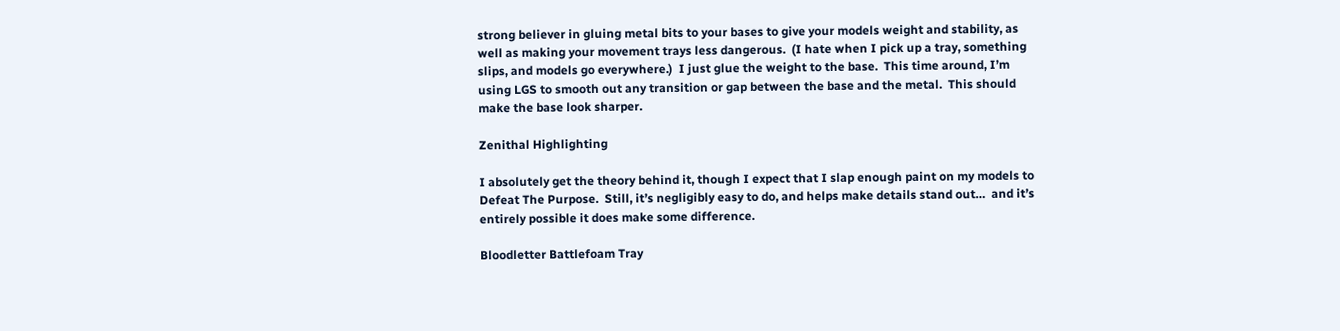strong believer in gluing metal bits to your bases to give your models weight and stability, as well as making your movement trays less dangerous.  (I hate when I pick up a tray, something slips, and models go everywhere.)  I just glue the weight to the base.  This time around, I’m using LGS to smooth out any transition or gap between the base and the metal.  This should make the base look sharper.

Zenithal Highlighting

I absolutely get the theory behind it, though I expect that I slap enough paint on my models to Defeat The Purpose.  Still, it’s negligibly easy to do, and helps make details stand out…  and it’s entirely possible it does make some difference.

Bloodletter Battlefoam Tray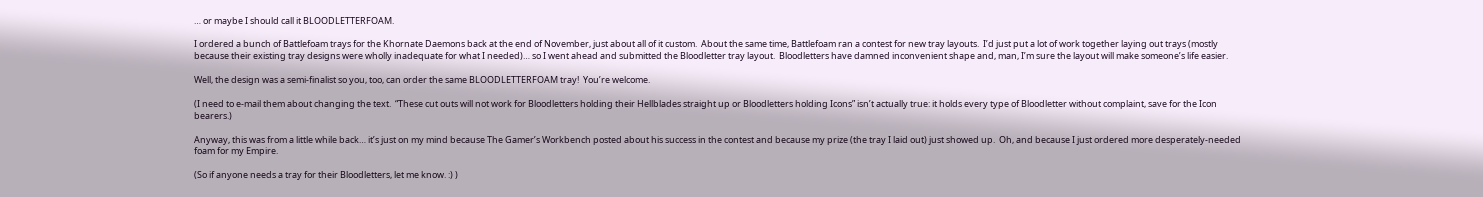… or maybe I should call it BLOODLETTERFOAM.

I ordered a bunch of Battlefoam trays for the Khornate Daemons back at the end of November, just about all of it custom.  About the same time, Battlefoam ran a contest for new tray layouts.  I’d just put a lot of work together laying out trays (mostly because their existing tray designs were wholly inadequate for what I needed)… so I went ahead and submitted the Bloodletter tray layout.  Bloodletters have damned inconvenient shape and, man, I’m sure the layout will make someone’s life easier.

Well, the design was a semi-finalist so you, too, can order the same BLOODLETTERFOAM tray!  You’re welcome.

(I need to e-mail them about changing the text.  “These cut outs will not work for Bloodletters holding their Hellblades straight up or Bloodletters holding Icons” isn’t actually true: it holds every type of Bloodletter without complaint, save for the Icon bearers.)

Anyway, this was from a little while back… it’s just on my mind because The Gamer’s Workbench posted about his success in the contest and because my prize (the tray I laid out) just showed up.  Oh, and because I just ordered more desperately-needed foam for my Empire.

(So if anyone needs a tray for their Bloodletters, let me know. :) )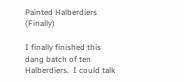Painted Halberdiers (Finally)

I finally finished this dang batch of ten Halberdiers.  I could talk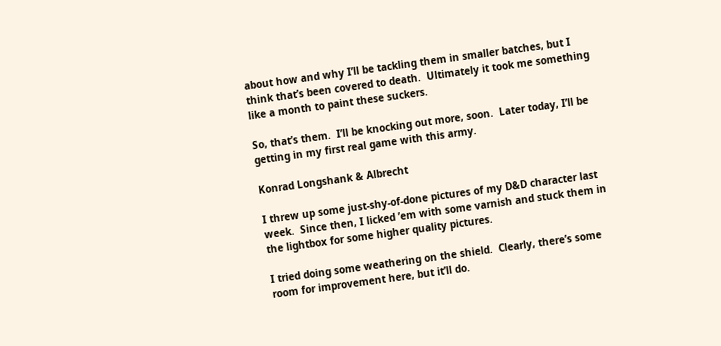about how and why I’ll be tackling them in smaller batches, but I think that’s been covered to death.  Ultimately it took me something like a month to paint these suckers.

So, that’s them.  I’ll be knocking out more, soon.  Later today, I’ll be getting in my first real game with this army.

Konrad Longshank & Albrecht

I threw up some just-shy-of-done pictures of my D&D character last week.  Since then, I licked ’em with some varnish and stuck them in the lightbox for some higher quality pictures.

I tried doing some weathering on the shield.  Clearly, there’s some room for improvement here, but it’ll do.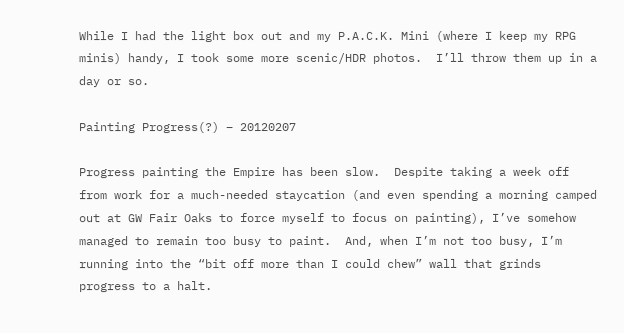While I had the light box out and my P.A.C.K. Mini (where I keep my RPG minis) handy, I took some more scenic/HDR photos.  I’ll throw them up in a day or so.

Painting Progress(?) – 20120207

Progress painting the Empire has been slow.  Despite taking a week off from work for a much-needed staycation (and even spending a morning camped out at GW Fair Oaks to force myself to focus on painting), I’ve somehow managed to remain too busy to paint.  And, when I’m not too busy, I’m running into the “bit off more than I could chew” wall that grinds progress to a halt.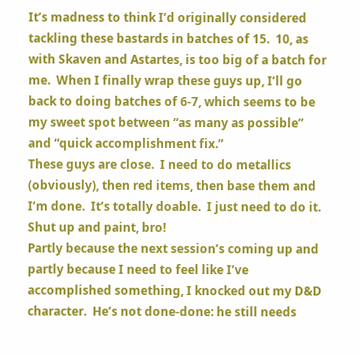It’s madness to think I’d originally considered tackling these bastards in batches of 15.  10, as with Skaven and Astartes, is too big of a batch for me.  When I finally wrap these guys up, I’ll go back to doing batches of 6-7, which seems to be my sweet spot between “as many as possible” and “quick accomplishment fix.”
These guys are close.  I need to do metallics (obviously), then red items, then base them and I’m done.  It’s totally doable.  I just need to do it.  Shut up and paint, bro!
Partly because the next session’s coming up and partly because I need to feel like I’ve accomplished something, I knocked out my D&D character.  He’s not done-done: he still needs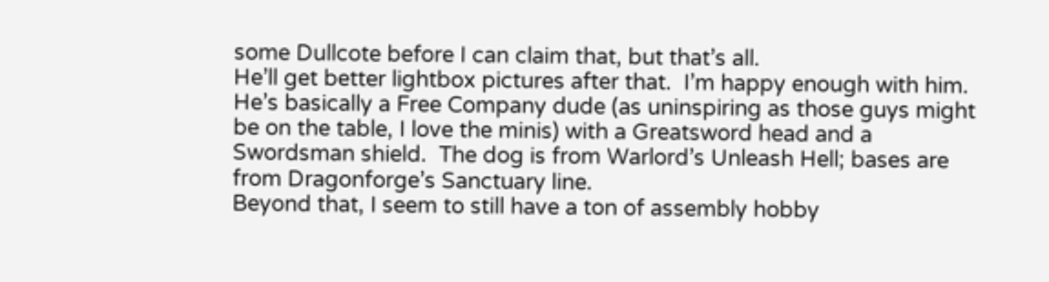some Dullcote before I can claim that, but that’s all.
He’ll get better lightbox pictures after that.  I’m happy enough with him.  He’s basically a Free Company dude (as uninspiring as those guys might be on the table, I love the minis) with a Greatsword head and a Swordsman shield.  The dog is from Warlord’s Unleash Hell; bases are from Dragonforge’s Sanctuary line.
Beyond that, I seem to still have a ton of assembly hobby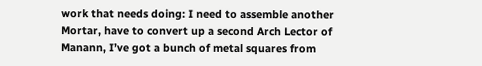work that needs doing: I need to assemble another Mortar, have to convert up a second Arch Lector of Manann, I’ve got a bunch of metal squares from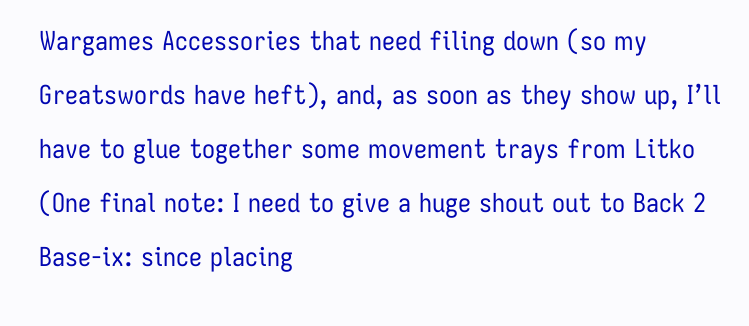Wargames Accessories that need filing down (so my Greatswords have heft), and, as soon as they show up, I’ll have to glue together some movement trays from Litko
(One final note: I need to give a huge shout out to Back 2 Base-ix: since placing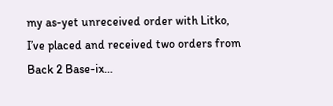my as-yet unreceived order with Litko, I’ve placed and received two orders from Back 2 Base-ix…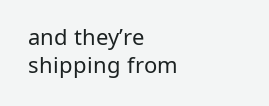and they’re shipping from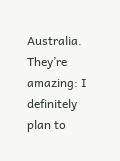Australia.  They’re amazing: I definitely plan to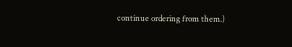continue ordering from them.)